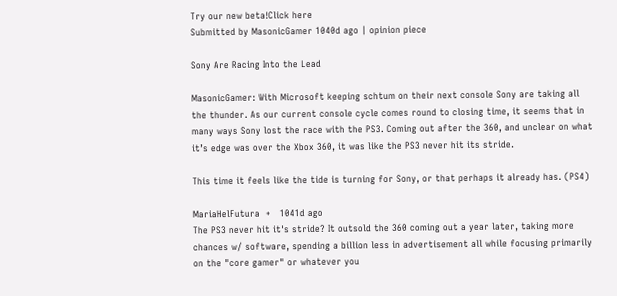Try our new beta!Click here
Submitted by MasonicGamer 1040d ago | opinion piece

Sony Are Racing Into the Lead

MasonicGamer: With Microsoft keeping schtum on their next console Sony are taking all the thunder. As our current console cycle comes round to closing time, it seems that in many ways Sony lost the race with the PS3. Coming out after the 360, and unclear on what it’s edge was over the Xbox 360, it was like the PS3 never hit its stride.

This time it feels like the tide is turning for Sony, or that perhaps it already has. (PS4)

MariaHelFutura  +   1041d ago
The PS3 never hit it's stride? It outsold the 360 coming out a year later, taking more chances w/ software, spending a billion less in advertisement all while focusing primarily on the "core gamer" or whatever you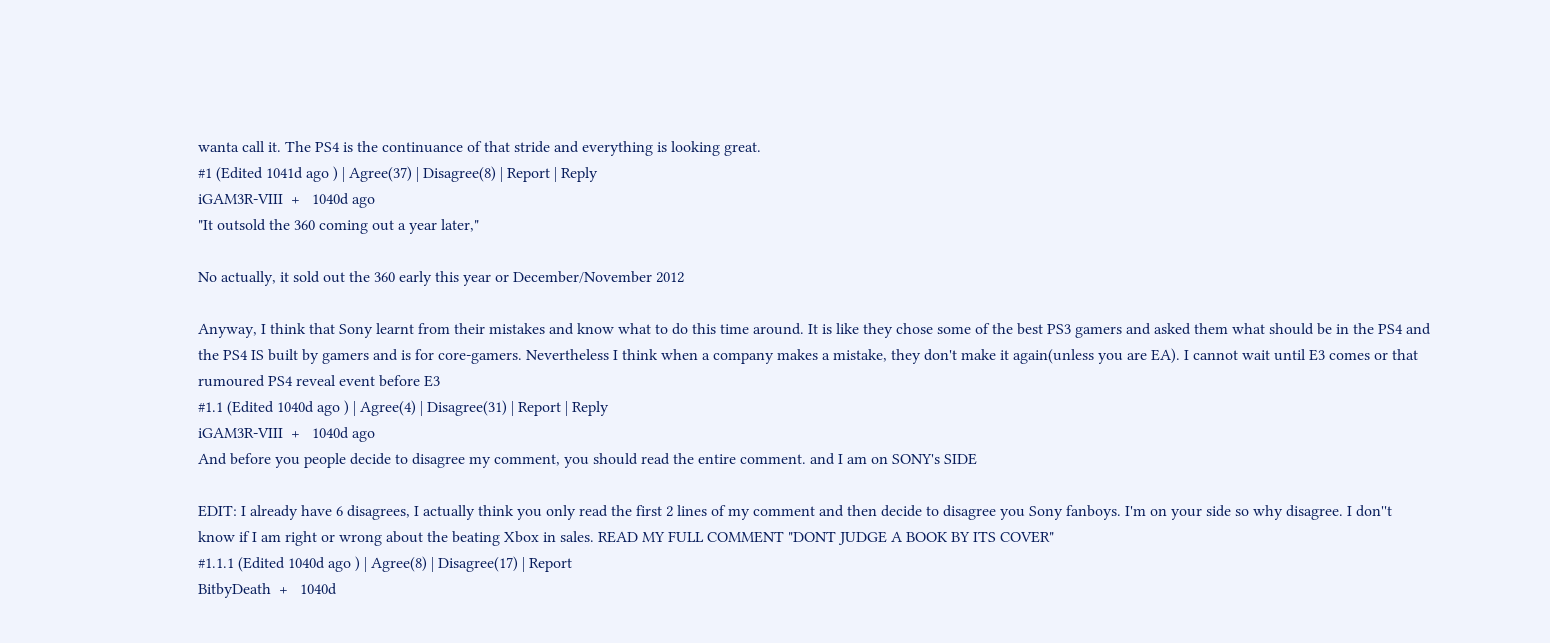wanta call it. The PS4 is the continuance of that stride and everything is looking great.
#1 (Edited 1041d ago ) | Agree(37) | Disagree(8) | Report | Reply
iGAM3R-VIII  +   1040d ago
"It outsold the 360 coming out a year later,"

No actually, it sold out the 360 early this year or December/November 2012

Anyway, I think that Sony learnt from their mistakes and know what to do this time around. It is like they chose some of the best PS3 gamers and asked them what should be in the PS4 and the PS4 IS built by gamers and is for core-gamers. Nevertheless I think when a company makes a mistake, they don't make it again(unless you are EA). I cannot wait until E3 comes or that rumoured PS4 reveal event before E3
#1.1 (Edited 1040d ago ) | Agree(4) | Disagree(31) | Report | Reply
iGAM3R-VIII  +   1040d ago
And before you people decide to disagree my comment, you should read the entire comment. and I am on SONY's SIDE

EDIT: I already have 6 disagrees, I actually think you only read the first 2 lines of my comment and then decide to disagree you Sony fanboys. I'm on your side so why disagree. I don''t know if I am right or wrong about the beating Xbox in sales. READ MY FULL COMMENT "DONT JUDGE A BOOK BY ITS COVER"
#1.1.1 (Edited 1040d ago ) | Agree(8) | Disagree(17) | Report
BitbyDeath  +   1040d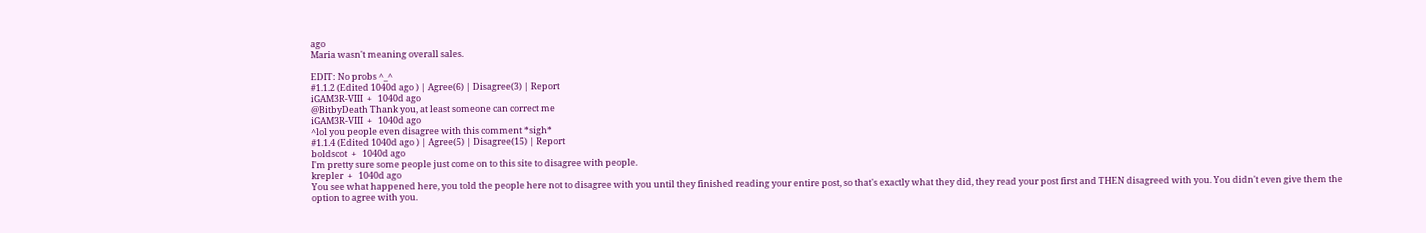ago
Maria wasn't meaning overall sales.

EDIT: No probs ^_^
#1.1.2 (Edited 1040d ago ) | Agree(6) | Disagree(3) | Report
iGAM3R-VIII  +   1040d ago
@BitbyDeath Thank you, at least someone can correct me
iGAM3R-VIII  +   1040d ago
^lol you people even disagree with this comment *sigh*
#1.1.4 (Edited 1040d ago ) | Agree(5) | Disagree(15) | Report
boldscot  +   1040d ago
I'm pretty sure some people just come on to this site to disagree with people.
krepler  +   1040d ago
You see what happened here, you told the people here not to disagree with you until they finished reading your entire post, so that's exactly what they did, they read your post first and THEN disagreed with you. You didn't even give them the option to agree with you.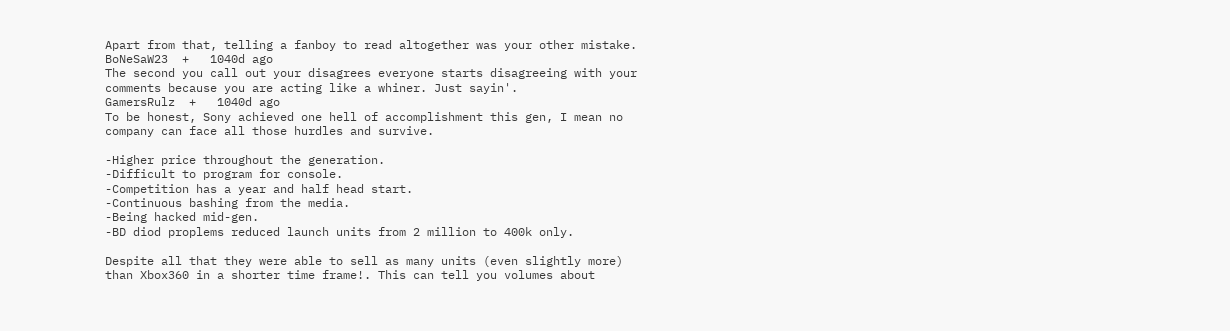Apart from that, telling a fanboy to read altogether was your other mistake.
BoNeSaW23  +   1040d ago
The second you call out your disagrees everyone starts disagreeing with your comments because you are acting like a whiner. Just sayin'.
GamersRulz  +   1040d ago
To be honest, Sony achieved one hell of accomplishment this gen, I mean no company can face all those hurdles and survive.

-Higher price throughout the generation.
-Difficult to program for console.
-Competition has a year and half head start.
-Continuous bashing from the media.
-Being hacked mid-gen.
-BD diod proplems reduced launch units from 2 million to 400k only.

Despite all that they were able to sell as many units (even slightly more) than Xbox360 in a shorter time frame!. This can tell you volumes about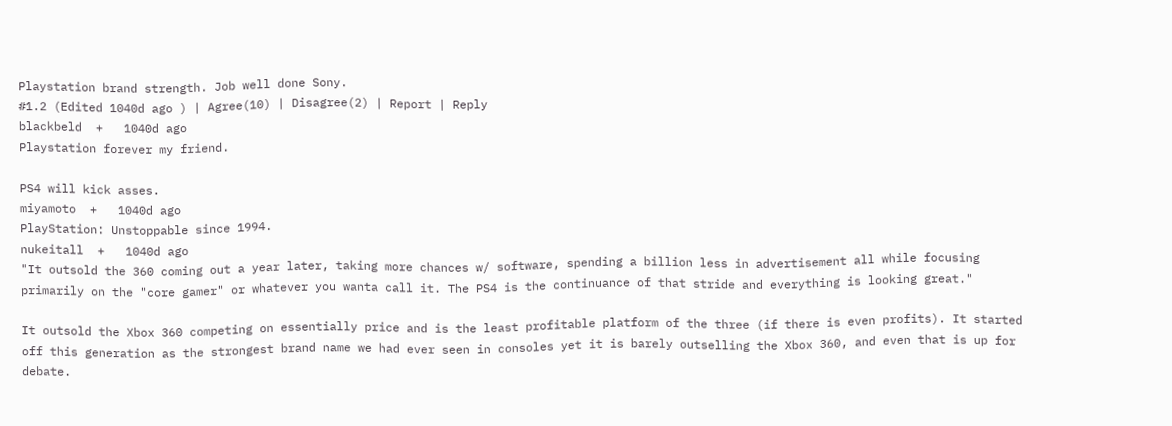Playstation brand strength. Job well done Sony.
#1.2 (Edited 1040d ago ) | Agree(10) | Disagree(2) | Report | Reply
blackbeld  +   1040d ago
Playstation forever my friend.

PS4 will kick asses.
miyamoto  +   1040d ago
PlayStation: Unstoppable since 1994.
nukeitall  +   1040d ago
"It outsold the 360 coming out a year later, taking more chances w/ software, spending a billion less in advertisement all while focusing primarily on the "core gamer" or whatever you wanta call it. The PS4 is the continuance of that stride and everything is looking great."

It outsold the Xbox 360 competing on essentially price and is the least profitable platform of the three (if there is even profits). It started off this generation as the strongest brand name we had ever seen in consoles yet it is barely outselling the Xbox 360, and even that is up for debate.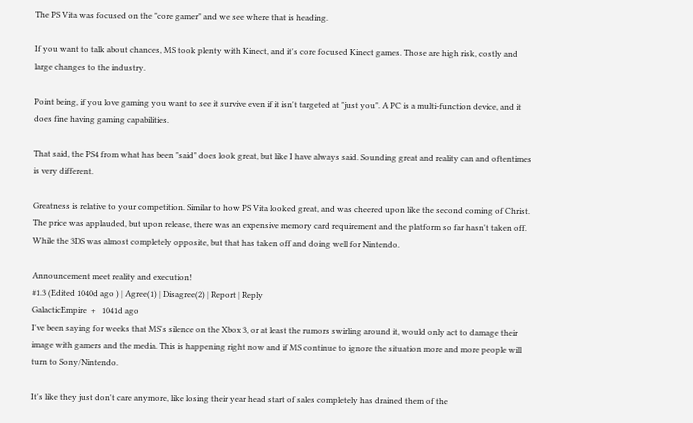The PS Vita was focused on the "core gamer" and we see where that is heading.

If you want to talk about chances, MS took plenty with Kinect, and it's core focused Kinect games. Those are high risk, costly and large changes to the industry.

Point being, if you love gaming you want to see it survive even if it isn't targeted at "just you". A PC is a multi-function device, and it does fine having gaming capabilities.

That said, the PS4 from what has been "said" does look great, but like I have always said. Sounding great and reality can and oftentimes is very different.

Greatness is relative to your competition. Similar to how PS Vita looked great, and was cheered upon like the second coming of Christ. The price was applauded, but upon release, there was an expensive memory card requirement and the platform so far hasn't taken off. While the 3DS was almost completely opposite, but that has taken off and doing well for Nintendo.

Announcement meet reality and execution!
#1.3 (Edited 1040d ago ) | Agree(1) | Disagree(2) | Report | Reply
GalacticEmpire  +   1041d ago
I've been saying for weeks that MS's silence on the Xbox 3, or at least the rumors swirling around it, would only act to damage their image with gamers and the media. This is happening right now and if MS continue to ignore the situation more and more people will turn to Sony/Nintendo.

It's like they just don't care anymore, like losing their year head start of sales completely has drained them of the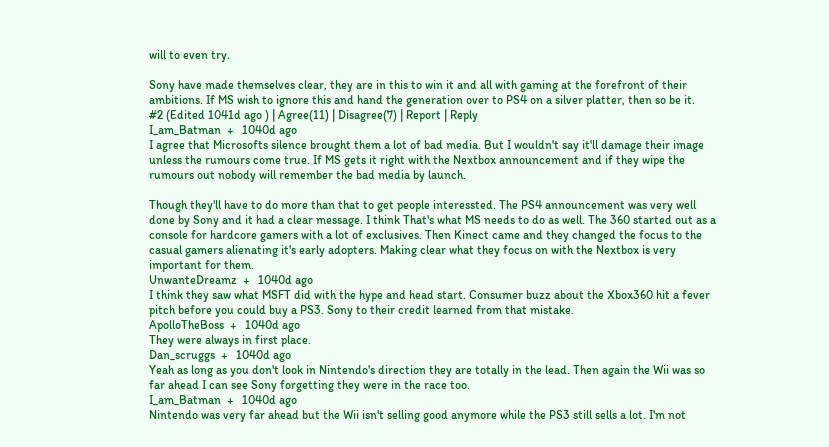will to even try.

Sony have made themselves clear, they are in this to win it and all with gaming at the forefront of their ambitions. If MS wish to ignore this and hand the generation over to PS4 on a silver platter, then so be it.
#2 (Edited 1041d ago ) | Agree(11) | Disagree(7) | Report | Reply
I_am_Batman  +   1040d ago
I agree that Microsofts silence brought them a lot of bad media. But I wouldn't say it'll damage their image unless the rumours come true. If MS gets it right with the Nextbox announcement and if they wipe the rumours out nobody will remember the bad media by launch.

Though they'll have to do more than that to get people interessted. The PS4 announcement was very well done by Sony and it had a clear message. I think That's what MS needs to do as well. The 360 started out as a console for hardcore gamers with a lot of exclusives. Then Kinect came and they changed the focus to the casual gamers alienating it's early adopters. Making clear what they focus on with the Nextbox is very important for them.
UnwanteDreamz  +   1040d ago
I think they saw what MSFT did with the hype and head start. Consumer buzz about the Xbox360 hit a fever pitch before you could buy a PS3. Sony to their credit learned from that mistake.
ApolloTheBoss  +   1040d ago
They were always in first place.
Dan_scruggs  +   1040d ago
Yeah as long as you don't look in Nintendo's direction they are totally in the lead. Then again the Wii was so far ahead I can see Sony forgetting they were in the race too.
I_am_Batman  +   1040d ago
Nintendo was very far ahead but the Wii isn't selling good anymore while the PS3 still sells a lot. I'm not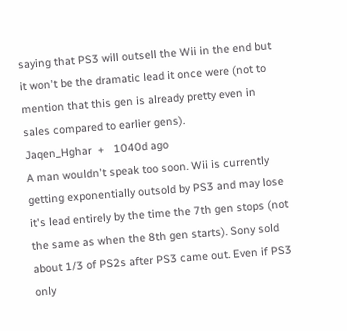saying that PS3 will outsell the Wii in the end but it won't be the dramatic lead it once were (not to mention that this gen is already pretty even in sales compared to earlier gens).
Jaqen_Hghar  +   1040d ago
A man wouldn't speak too soon. Wii is currently getting exponentially outsold by PS3 and may lose it's lead entirely by the time the 7th gen stops (not the same as when the 8th gen starts). Sony sold about 1/3 of PS2s after PS3 came out. Even if PS3 only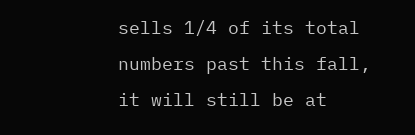sells 1/4 of its total numbers past this fall, it will still be at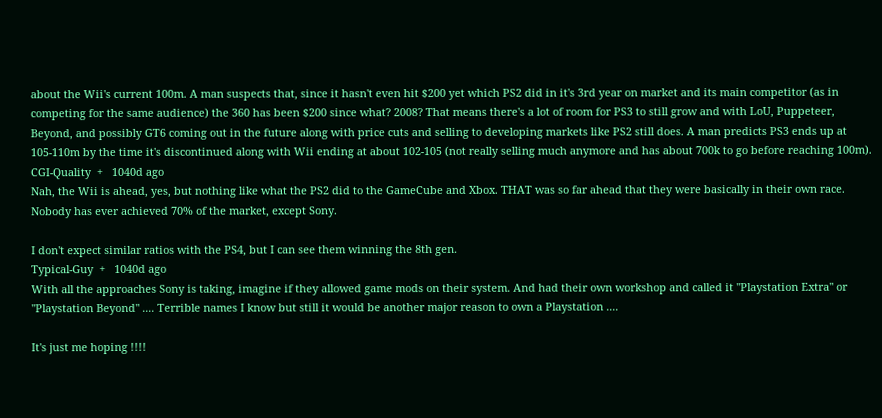about the Wii's current 100m. A man suspects that, since it hasn't even hit $200 yet which PS2 did in it's 3rd year on market and its main competitor (as in competing for the same audience) the 360 has been $200 since what? 2008? That means there's a lot of room for PS3 to still grow and with LoU, Puppeteer, Beyond, and possibly GT6 coming out in the future along with price cuts and selling to developing markets like PS2 still does. A man predicts PS3 ends up at 105-110m by the time it's discontinued along with Wii ending at about 102-105 (not really selling much anymore and has about 700k to go before reaching 100m).
CGI-Quality  +   1040d ago
Nah, the Wii is ahead, yes, but nothing like what the PS2 did to the GameCube and Xbox. THAT was so far ahead that they were basically in their own race. Nobody has ever achieved 70% of the market, except Sony.

I don't expect similar ratios with the PS4, but I can see them winning the 8th gen.
Typical-Guy  +   1040d ago
With all the approaches Sony is taking, imagine if they allowed game mods on their system. And had their own workshop and called it "Playstation Extra" or "Playstation Beyond" .... Terrible names I know but still it would be another major reason to own a Playstation ....

It's just me hoping !!!!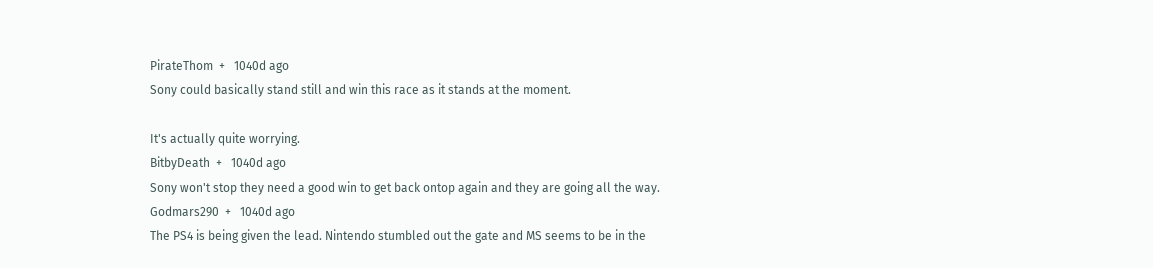PirateThom  +   1040d ago
Sony could basically stand still and win this race as it stands at the moment.

It's actually quite worrying.
BitbyDeath  +   1040d ago
Sony won't stop they need a good win to get back ontop again and they are going all the way.
Godmars290  +   1040d ago
The PS4 is being given the lead. Nintendo stumbled out the gate and MS seems to be in the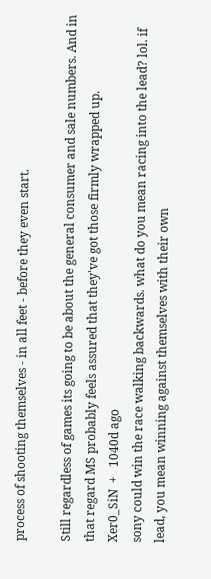process of shooting themselves - in all feet - before they even start.

Still regardless of games its going to be about the general consumer and sale numbers. And in that regard MS probably feels assured that they've got those firmly wrapped up.
Xer0_SiN  +   1040d ago
sony could win the race walking backwards. what do you mean racing into the lead? lol. if lead, you mean winning against themselves with their own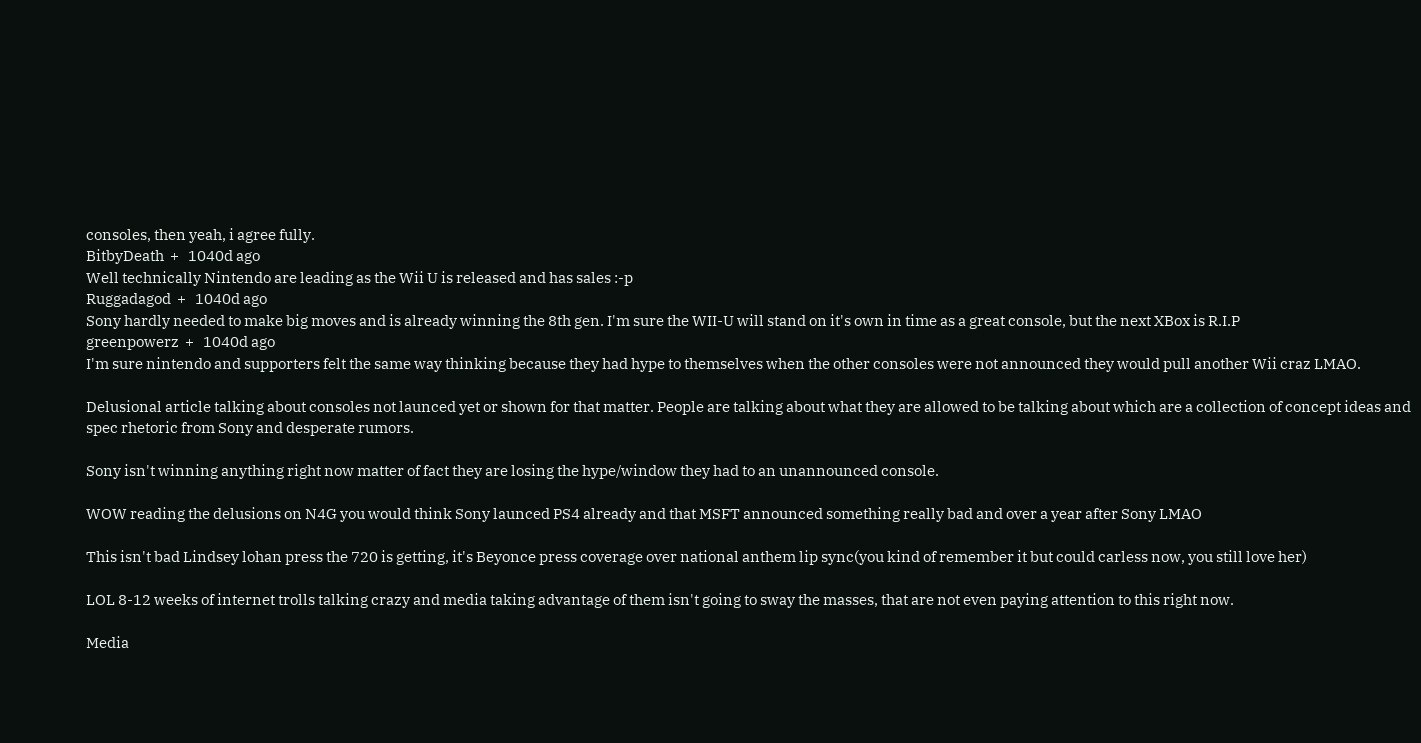consoles, then yeah, i agree fully.
BitbyDeath  +   1040d ago
Well technically Nintendo are leading as the Wii U is released and has sales :-p
Ruggadagod  +   1040d ago
Sony hardly needed to make big moves and is already winning the 8th gen. I'm sure the WII-U will stand on it's own in time as a great console, but the next XBox is R.I.P
greenpowerz  +   1040d ago
I'm sure nintendo and supporters felt the same way thinking because they had hype to themselves when the other consoles were not announced they would pull another Wii craz LMAO.

Delusional article talking about consoles not launced yet or shown for that matter. People are talking about what they are allowed to be talking about which are a collection of concept ideas and spec rhetoric from Sony and desperate rumors.

Sony isn't winning anything right now matter of fact they are losing the hype/window they had to an unannounced console.

WOW reading the delusions on N4G you would think Sony launced PS4 already and that MSFT announced something really bad and over a year after Sony LMAO

This isn't bad Lindsey lohan press the 720 is getting, it's Beyonce press coverage over national anthem lip sync(you kind of remember it but could carless now, you still love her)

LOL 8-12 weeks of internet trolls talking crazy and media taking advantage of them isn't going to sway the masses, that are not even paying attention to this right now.

Media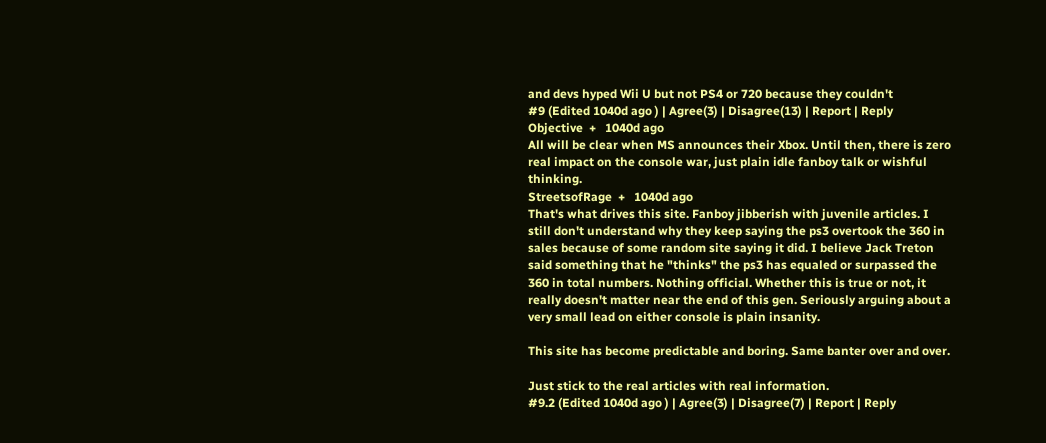and devs hyped Wii U but not PS4 or 720 because they couldn't
#9 (Edited 1040d ago ) | Agree(3) | Disagree(13) | Report | Reply
Objective  +   1040d ago
All will be clear when MS announces their Xbox. Until then, there is zero real impact on the console war, just plain idle fanboy talk or wishful thinking.
StreetsofRage  +   1040d ago
That's what drives this site. Fanboy jibberish with juvenile articles. I still don't understand why they keep saying the ps3 overtook the 360 in sales because of some random site saying it did. I believe Jack Treton said something that he "thinks" the ps3 has equaled or surpassed the 360 in total numbers. Nothing official. Whether this is true or not, it really doesn't matter near the end of this gen. Seriously arguing about a very small lead on either console is plain insanity.

This site has become predictable and boring. Same banter over and over.

Just stick to the real articles with real information.
#9.2 (Edited 1040d ago ) | Agree(3) | Disagree(7) | Report | Reply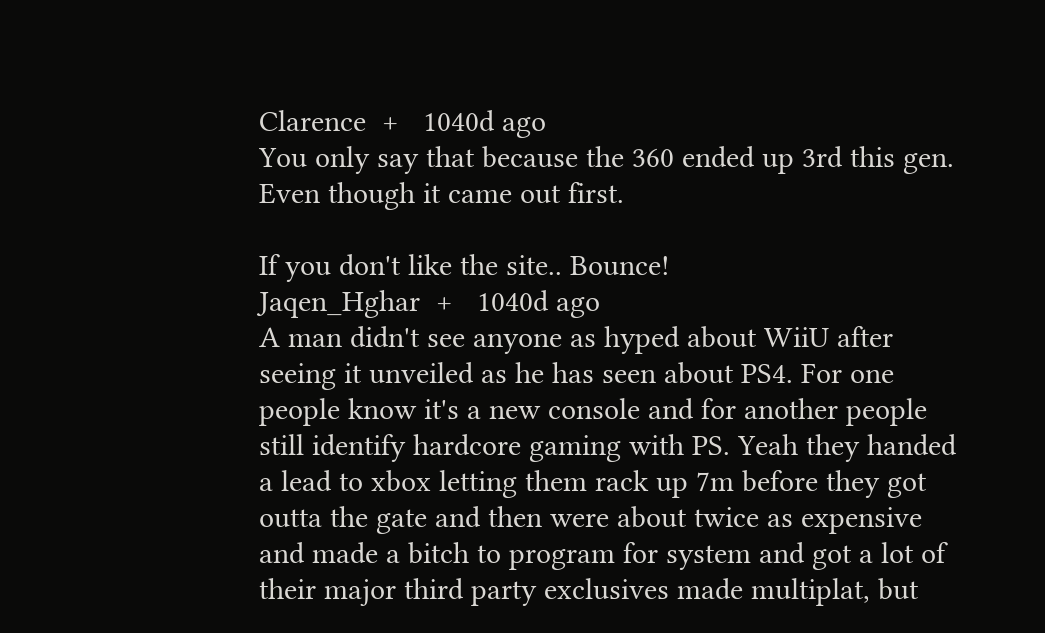Clarence  +   1040d ago
You only say that because the 360 ended up 3rd this gen. Even though it came out first.

If you don't like the site.. Bounce!
Jaqen_Hghar  +   1040d ago
A man didn't see anyone as hyped about WiiU after seeing it unveiled as he has seen about PS4. For one people know it's a new console and for another people still identify hardcore gaming with PS. Yeah they handed a lead to xbox letting them rack up 7m before they got outta the gate and then were about twice as expensive and made a bitch to program for system and got a lot of their major third party exclusives made multiplat, but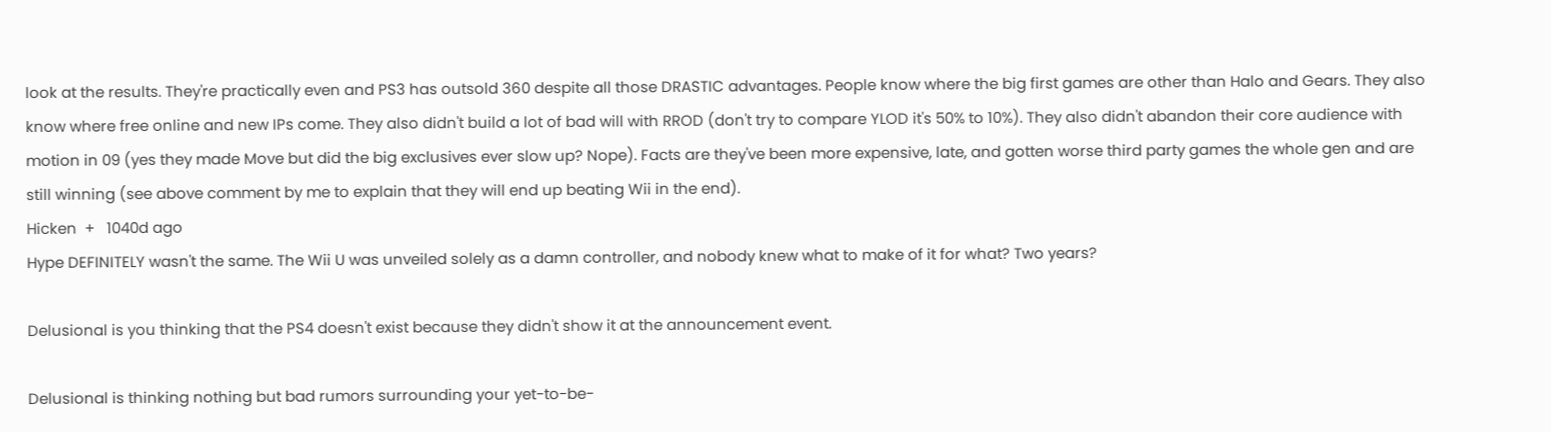look at the results. They're practically even and PS3 has outsold 360 despite all those DRASTIC advantages. People know where the big first games are other than Halo and Gears. They also know where free online and new IPs come. They also didn't build a lot of bad will with RROD (don't try to compare YLOD it's 50% to 10%). They also didn't abandon their core audience with motion in 09 (yes they made Move but did the big exclusives ever slow up? Nope). Facts are they've been more expensive, late, and gotten worse third party games the whole gen and are still winning (see above comment by me to explain that they will end up beating Wii in the end).
Hicken  +   1040d ago
Hype DEFINITELY wasn't the same. The Wii U was unveiled solely as a damn controller, and nobody knew what to make of it for what? Two years?

Delusional is you thinking that the PS4 doesn't exist because they didn't show it at the announcement event.

Delusional is thinking nothing but bad rumors surrounding your yet-to-be-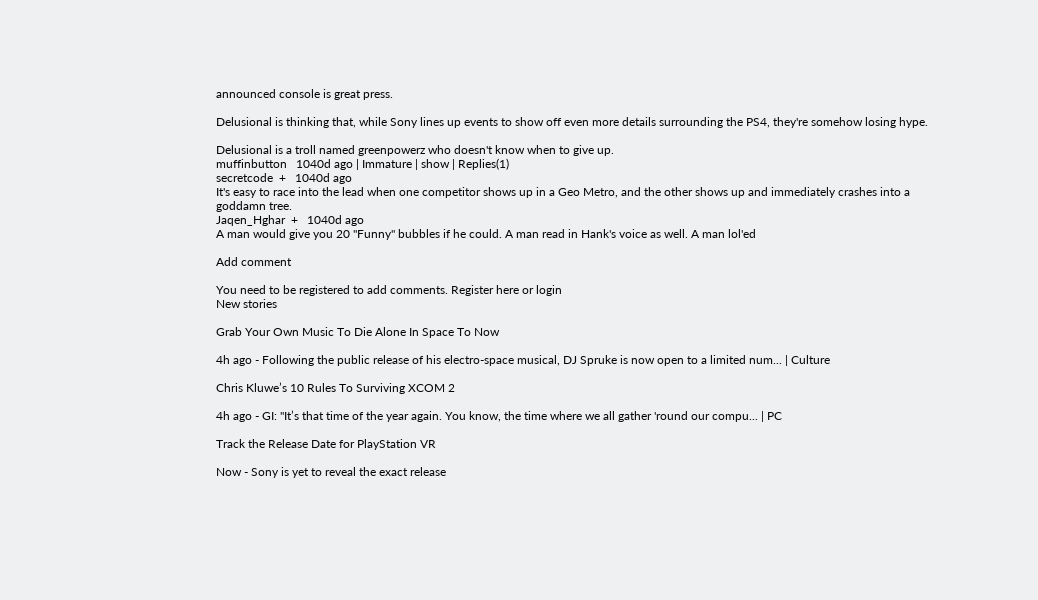announced console is great press.

Delusional is thinking that, while Sony lines up events to show off even more details surrounding the PS4, they're somehow losing hype.

Delusional is a troll named greenpowerz who doesn't know when to give up.
muffinbutton   1040d ago | Immature | show | Replies(1)
secretcode  +   1040d ago
It's easy to race into the lead when one competitor shows up in a Geo Metro, and the other shows up and immediately crashes into a goddamn tree.
Jaqen_Hghar  +   1040d ago
A man would give you 20 "Funny" bubbles if he could. A man read in Hank's voice as well. A man lol'ed

Add comment

You need to be registered to add comments. Register here or login
New stories

Grab Your Own Music To Die Alone In Space To Now

4h ago - Following the public release of his electro-space musical, DJ Spruke is now open to a limited num... | Culture

Chris Kluwe’s 10 Rules To Surviving XCOM 2

4h ago - GI: "It’s that time of the year again. You know, the time where we all gather 'round our compu... | PC

Track the Release Date for PlayStation VR

Now - Sony is yet to reveal the exact release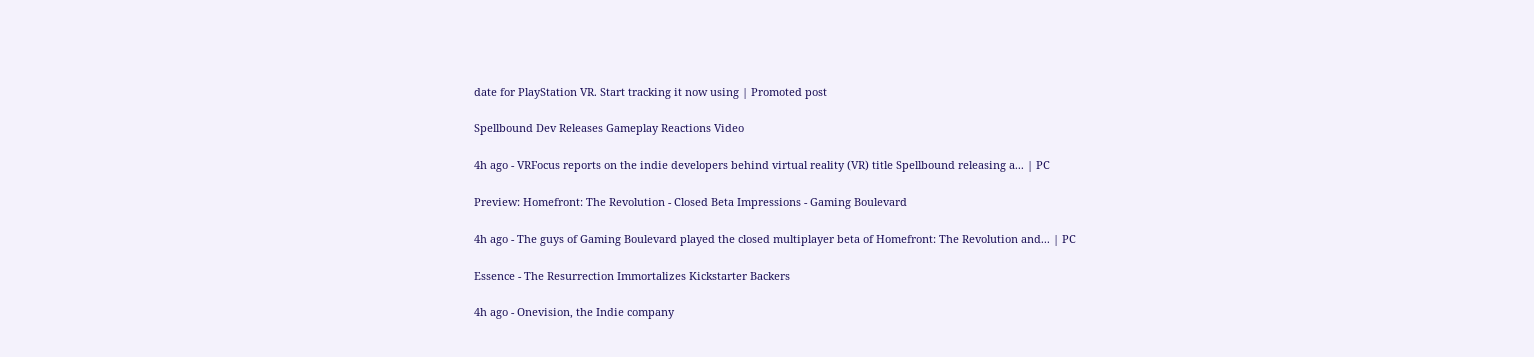date for PlayStation VR. Start tracking it now using | Promoted post

Spellbound Dev Releases Gameplay Reactions Video

4h ago - VRFocus reports on the indie developers behind virtual reality (VR) title Spellbound releasing a... | PC

Preview: Homefront: The Revolution - Closed Beta Impressions - Gaming Boulevard

4h ago - The guys of Gaming Boulevard played the closed multiplayer beta of Homefront: The Revolution and... | PC

Essence - The Resurrection Immortalizes Kickstarter Backers

4h ago - Onevision, the Indie company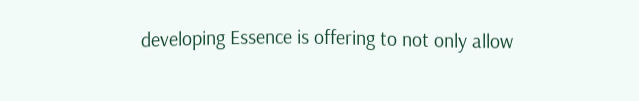developing Essence is offering to not only allow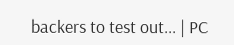backers to test out... | PC